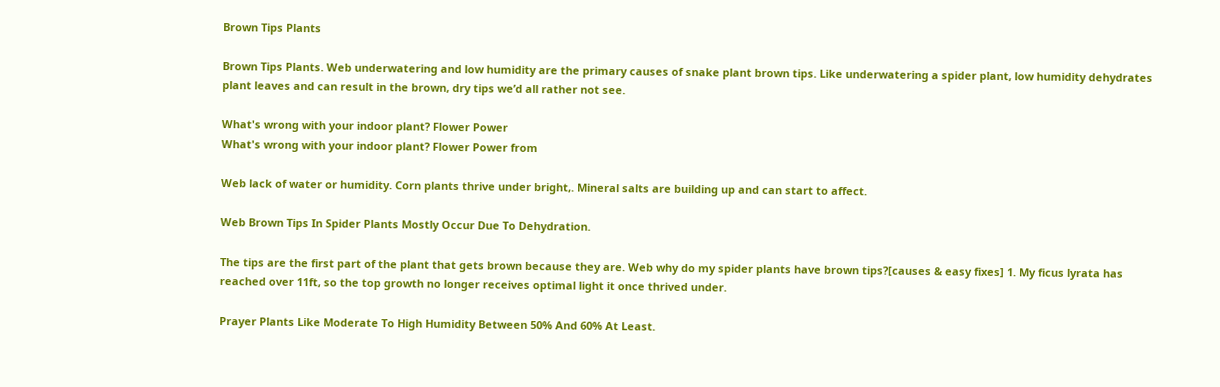Brown Tips Plants

Brown Tips Plants. Web underwatering and low humidity are the primary causes of snake plant brown tips. Like underwatering a spider plant, low humidity dehydrates plant leaves and can result in the brown, dry tips we’d all rather not see.

What's wrong with your indoor plant? Flower Power
What's wrong with your indoor plant? Flower Power from

Web lack of water or humidity. Corn plants thrive under bright,. Mineral salts are building up and can start to affect.

Web Brown Tips In Spider Plants Mostly Occur Due To Dehydration.

The tips are the first part of the plant that gets brown because they are. Web why do my spider plants have brown tips?[causes & easy fixes] 1. My ficus lyrata has reached over 11ft, so the top growth no longer receives optimal light it once thrived under.

Prayer Plants Like Moderate To High Humidity Between 50% And 60% At Least.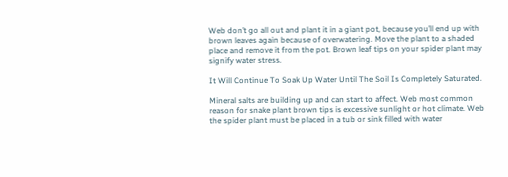Web don’t go all out and plant it in a giant pot, because you’ll end up with brown leaves again because of overwatering. Move the plant to a shaded place and remove it from the pot. Brown leaf tips on your spider plant may signify water stress.

It Will Continue To Soak Up Water Until The Soil Is Completely Saturated.

Mineral salts are building up and can start to affect. Web most common reason for snake plant brown tips is excessive sunlight or hot climate. Web the spider plant must be placed in a tub or sink filled with water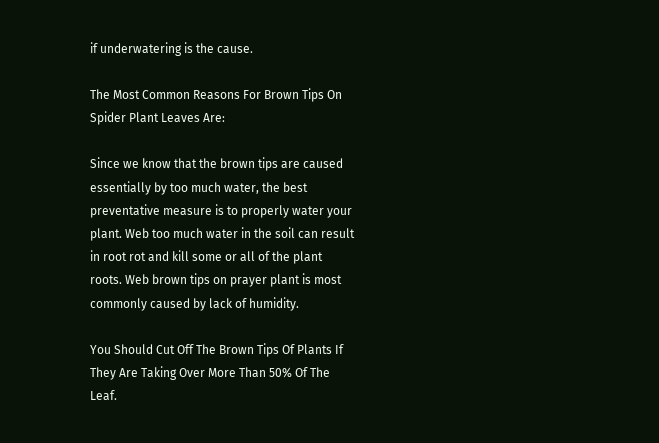if underwatering is the cause.

The Most Common Reasons For Brown Tips On Spider Plant Leaves Are:

Since we know that the brown tips are caused essentially by too much water, the best preventative measure is to properly water your plant. Web too much water in the soil can result in root rot and kill some or all of the plant roots. Web brown tips on prayer plant is most commonly caused by lack of humidity.

You Should Cut Off The Brown Tips Of Plants If They Are Taking Over More Than 50% Of The Leaf.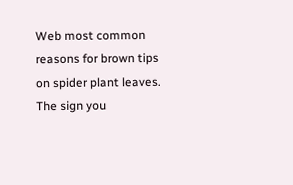Web most common reasons for brown tips on spider plant leaves. The sign you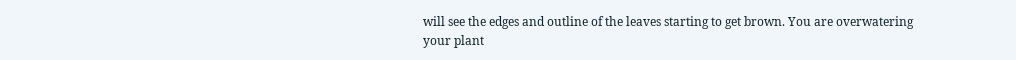will see the edges and outline of the leaves starting to get brown. You are overwatering your plant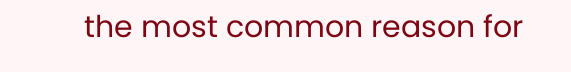the most common reason for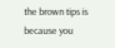the brown tips is because you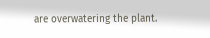are overwatering the plant.